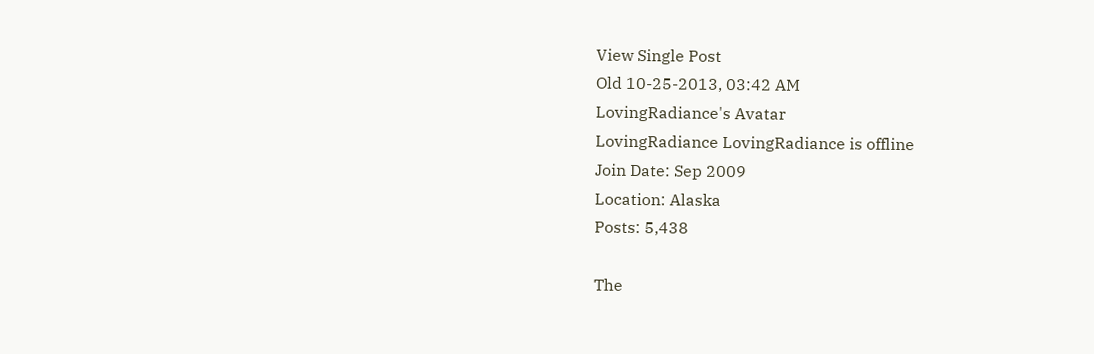View Single Post
Old 10-25-2013, 03:42 AM
LovingRadiance's Avatar
LovingRadiance LovingRadiance is offline
Join Date: Sep 2009
Location: Alaska
Posts: 5,438

The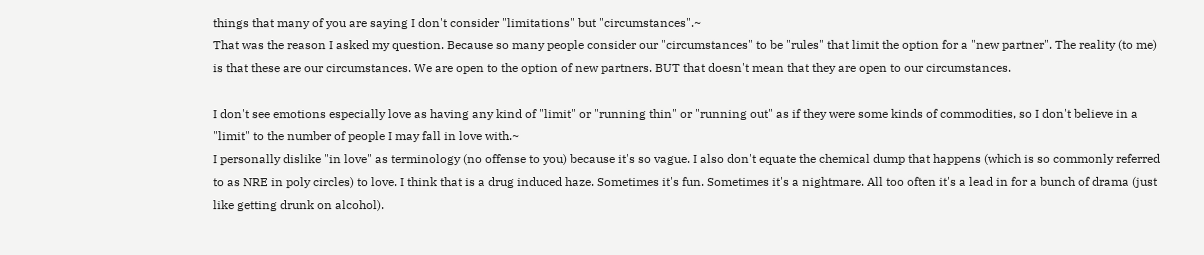things that many of you are saying I don't consider "limitations" but "circumstances".~
That was the reason I asked my question. Because so many people consider our "circumstances" to be "rules" that limit the option for a "new partner". The reality (to me) is that these are our circumstances. We are open to the option of new partners. BUT that doesn't mean that they are open to our circumstances.

I don't see emotions especially love as having any kind of "limit" or "running thin" or "running out" as if they were some kinds of commodities, so I don't believe in a "limit" to the number of people I may fall in love with.~
I personally dislike "in love" as terminology (no offense to you) because it's so vague. I also don't equate the chemical dump that happens (which is so commonly referred to as NRE in poly circles) to love. I think that is a drug induced haze. Sometimes it's fun. Sometimes it's a nightmare. All too often it's a lead in for a bunch of drama (just like getting drunk on alcohol).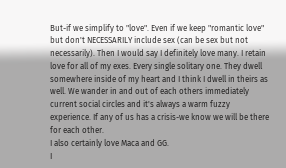But-if we simplify to "love". Even if we keep "romantic love" but don't NECESSARILY include sex (can be sex but not necessarily). Then I would say I definitely love many. I retain love for all of my exes. Every single solitary one. They dwell somewhere inside of my heart and I think I dwell in theirs as well. We wander in and out of each others immediately current social circles and it's always a warm fuzzy experience. If any of us has a crisis-we know we will be there for each other.
I also certainly love Maca and GG.
I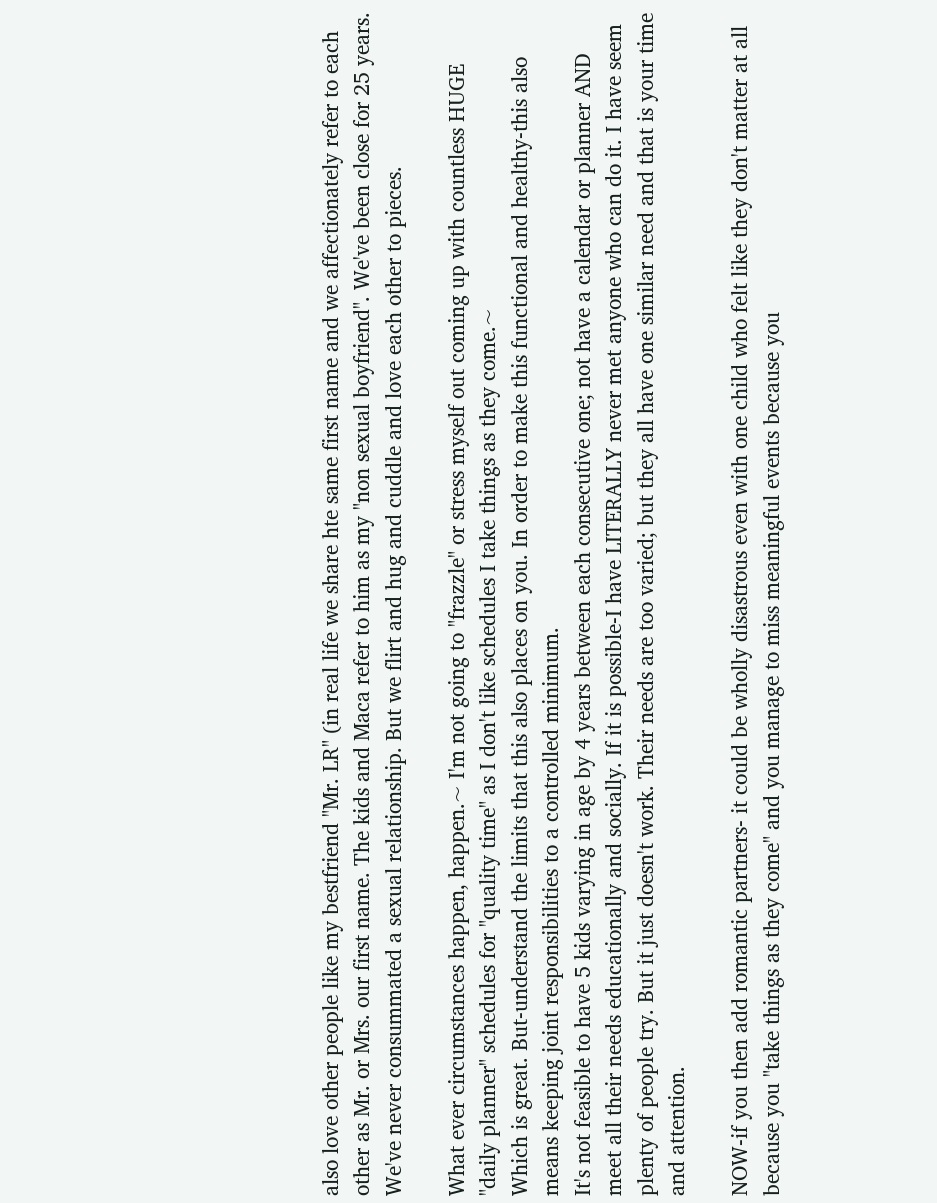also love other people like my bestfriend "Mr. LR" (in real life we share hte same first name and we affectionately refer to each other as Mr. or Mrs. our first name. The kids and Maca refer to him as my "non sexual boyfriend". We've been close for 25 years. We've never consummated a sexual relationship. But we flirt and hug and cuddle and love each other to pieces.

What ever circumstances happen, happen.~ I'm not going to "frazzle" or stress myself out coming up with countless HUGE "daily planner" schedules for "quality time" as I don't like schedules I take things as they come.~
Which is great. But-understand the limits that this also places on you. In order to make this functional and healthy-this also means keeping joint responsibilities to a controlled minimum.
It's not feasible to have 5 kids varying in age by 4 years between each consecutive one; not have a calendar or planner AND meet all their needs educationally and socially. If it is possible-I have LITERALLY never met anyone who can do it. I have seem plenty of people try. But it just doesn't work. Their needs are too varied; but they all have one similar need and that is your time and attention.

NOW-if you then add romantic partners- it could be wholly disastrous even with one child who felt like they don't matter at all because you "take things as they come" and you manage to miss meaningful events because you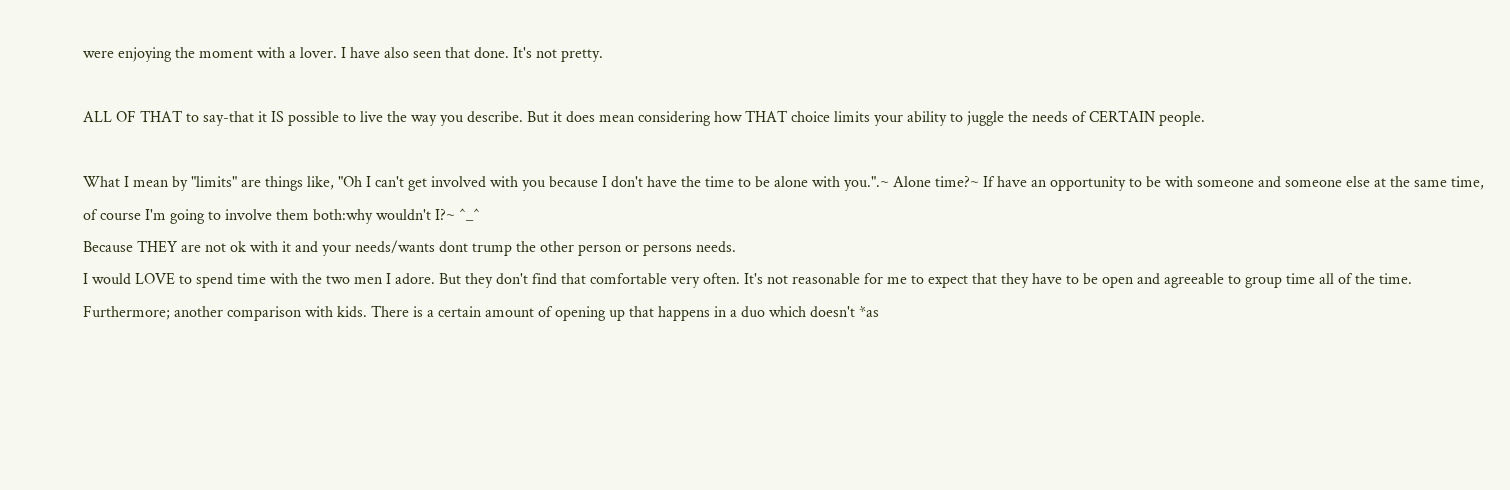were enjoying the moment with a lover. I have also seen that done. It's not pretty.

ALL OF THAT to say-that it IS possible to live the way you describe. But it does mean considering how THAT choice limits your ability to juggle the needs of CERTAIN people.

What I mean by "limits" are things like, "Oh I can't get involved with you because I don't have the time to be alone with you.".~ Alone time?~ If have an opportunity to be with someone and someone else at the same time, of course I'm going to involve them both:why wouldn't I?~ ^_^
Because THEY are not ok with it and your needs/wants dont trump the other person or persons needs.
I would LOVE to spend time with the two men I adore. But they don't find that comfortable very often. It's not reasonable for me to expect that they have to be open and agreeable to group time all of the time.
Furthermore; another comparison with kids. There is a certain amount of opening up that happens in a duo which doesn't *as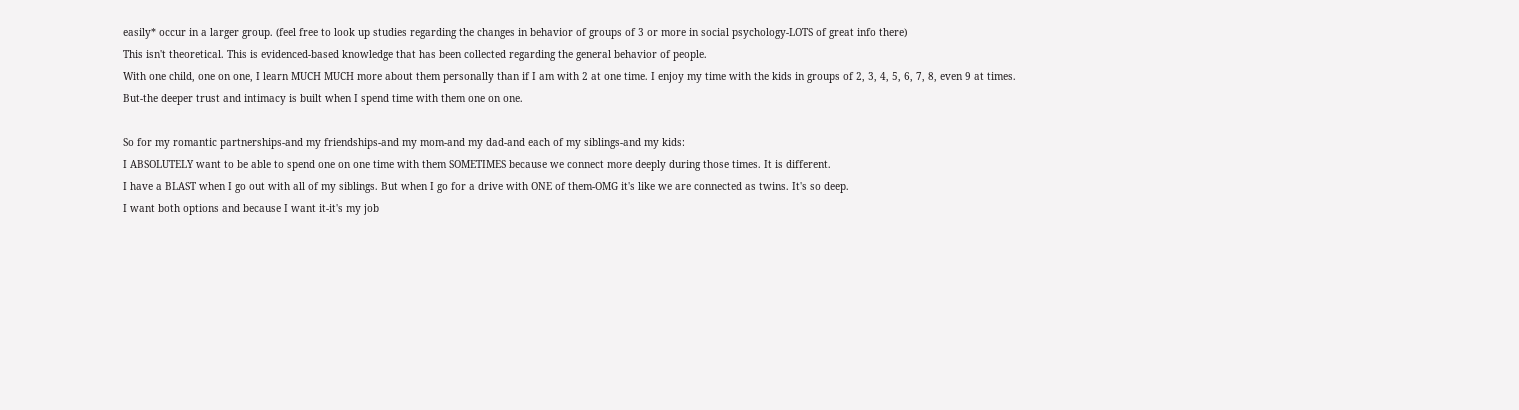easily* occur in a larger group. (feel free to look up studies regarding the changes in behavior of groups of 3 or more in social psychology-LOTS of great info there)
This isn't theoretical. This is evidenced-based knowledge that has been collected regarding the general behavior of people.
With one child, one on one, I learn MUCH MUCH more about them personally than if I am with 2 at one time. I enjoy my time with the kids in groups of 2, 3, 4, 5, 6, 7, 8, even 9 at times.
But-the deeper trust and intimacy is built when I spend time with them one on one.

So for my romantic partnerships-and my friendships-and my mom-and my dad-and each of my siblings-and my kids:
I ABSOLUTELY want to be able to spend one on one time with them SOMETIMES because we connect more deeply during those times. It is different.
I have a BLAST when I go out with all of my siblings. But when I go for a drive with ONE of them-OMG it's like we are connected as twins. It's so deep.
I want both options and because I want it-it's my job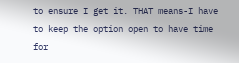to ensure I get it. THAT means-I have to keep the option open to have time for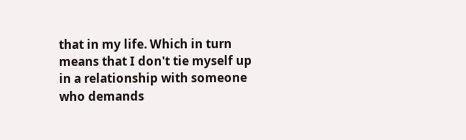that in my life. Which in turn means that I don't tie myself up in a relationship with someone who demands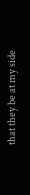that they be at my side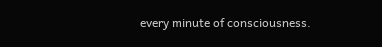every minute of consciousness.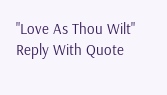"Love As Thou Wilt"
Reply With Quote